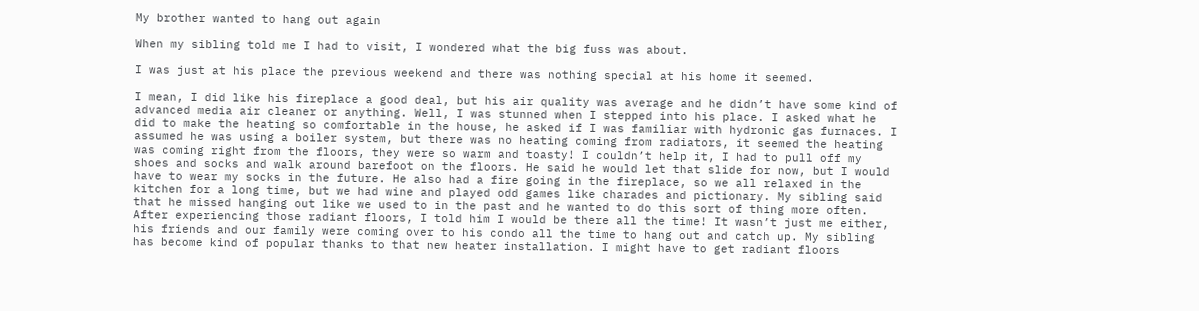My brother wanted to hang out again

When my sibling told me I had to visit, I wondered what the big fuss was about.

I was just at his place the previous weekend and there was nothing special at his home it seemed.

I mean, I did like his fireplace a good deal, but his air quality was average and he didn’t have some kind of advanced media air cleaner or anything. Well, I was stunned when I stepped into his place. I asked what he did to make the heating so comfortable in the house, he asked if I was familiar with hydronic gas furnaces. I assumed he was using a boiler system, but there was no heating coming from radiators, it seemed the heating was coming right from the floors, they were so warm and toasty! I couldn’t help it, I had to pull off my shoes and socks and walk around barefoot on the floors. He said he would let that slide for now, but I would have to wear my socks in the future. He also had a fire going in the fireplace, so we all relaxed in the kitchen for a long time, but we had wine and played odd games like charades and pictionary. My sibling said that he missed hanging out like we used to in the past and he wanted to do this sort of thing more often. After experiencing those radiant floors, I told him I would be there all the time! It wasn’t just me either, his friends and our family were coming over to his condo all the time to hang out and catch up. My sibling has become kind of popular thanks to that new heater installation. I might have to get radiant floors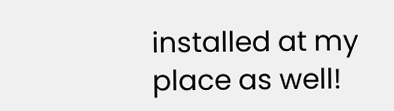installed at my place as well!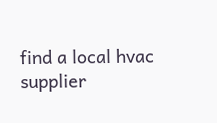find a local hvac supplier